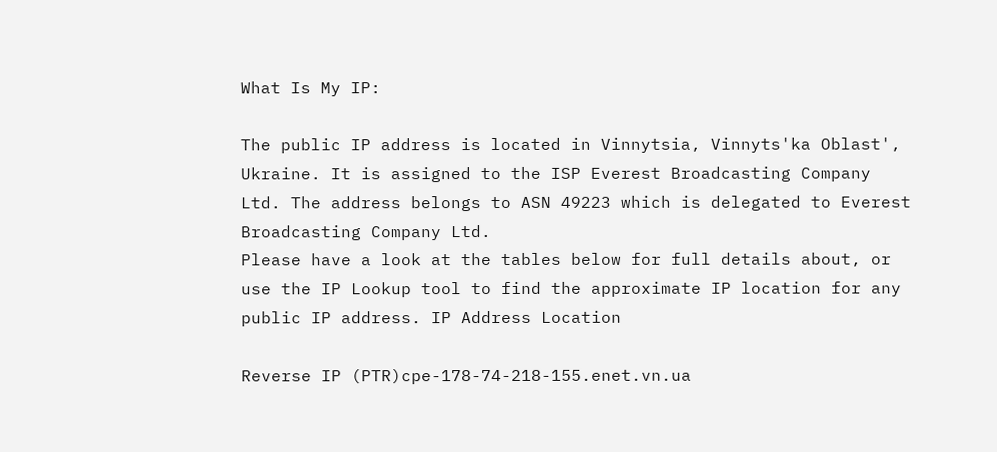What Is My IP:

The public IP address is located in Vinnytsia, Vinnyts'ka Oblast', Ukraine. It is assigned to the ISP Everest Broadcasting Company Ltd. The address belongs to ASN 49223 which is delegated to Everest Broadcasting Company Ltd.
Please have a look at the tables below for full details about, or use the IP Lookup tool to find the approximate IP location for any public IP address. IP Address Location

Reverse IP (PTR)cpe-178-74-218-155.enet.vn.ua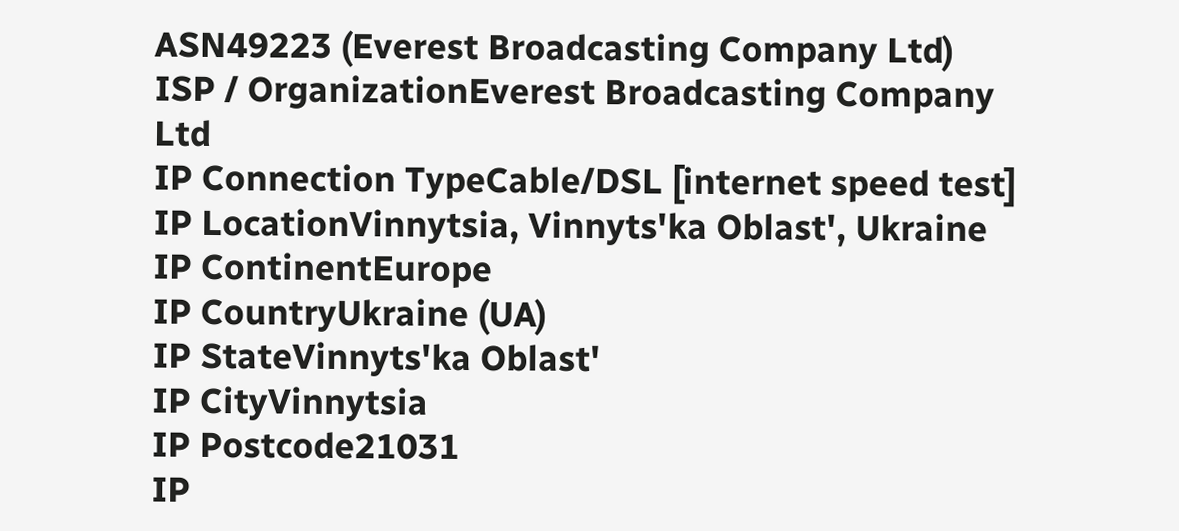ASN49223 (Everest Broadcasting Company Ltd)
ISP / OrganizationEverest Broadcasting Company Ltd
IP Connection TypeCable/DSL [internet speed test]
IP LocationVinnytsia, Vinnyts'ka Oblast', Ukraine
IP ContinentEurope
IP CountryUkraine (UA)
IP StateVinnyts'ka Oblast'
IP CityVinnytsia
IP Postcode21031
IP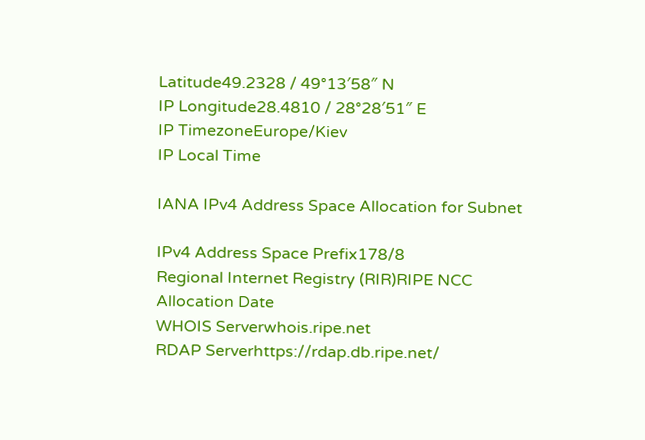Latitude49.2328 / 49°13′58″ N
IP Longitude28.4810 / 28°28′51″ E
IP TimezoneEurope/Kiev
IP Local Time

IANA IPv4 Address Space Allocation for Subnet

IPv4 Address Space Prefix178/8
Regional Internet Registry (RIR)RIPE NCC
Allocation Date
WHOIS Serverwhois.ripe.net
RDAP Serverhttps://rdap.db.ripe.net/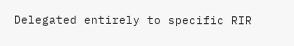Delegated entirely to specific RIR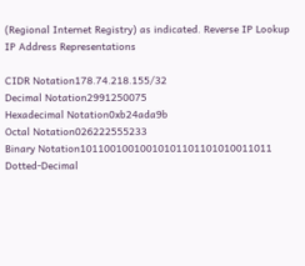(Regional Internet Registry) as indicated. Reverse IP Lookup IP Address Representations

CIDR Notation178.74.218.155/32
Decimal Notation2991250075
Hexadecimal Notation0xb24ada9b
Octal Notation026222555233
Binary Notation10110010010010101101101010011011
Dotted-Decimal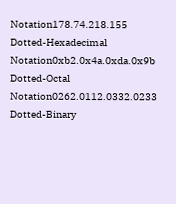Notation178.74.218.155
Dotted-Hexadecimal Notation0xb2.0x4a.0xda.0x9b
Dotted-Octal Notation0262.0112.0332.0233
Dotted-Binary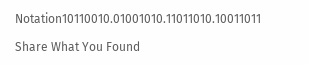Notation10110010.01001010.11011010.10011011

Share What You Found